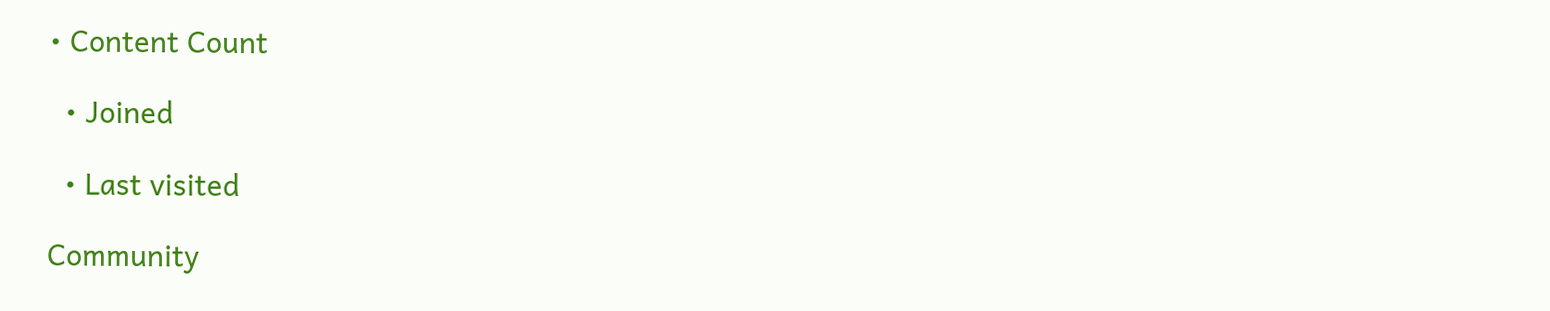• Content Count

  • Joined

  • Last visited

Community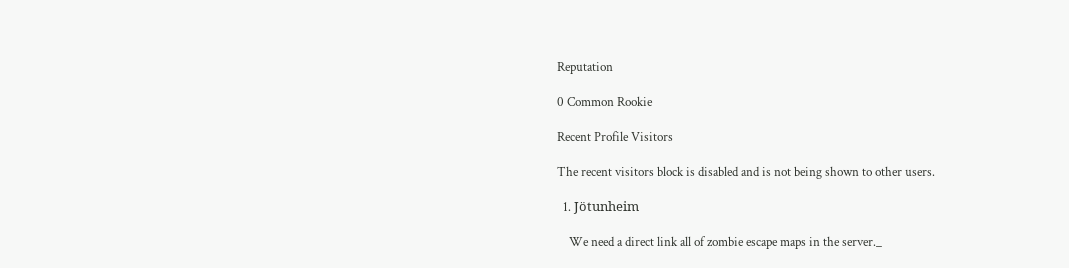Reputation

0 Common Rookie

Recent Profile Visitors

The recent visitors block is disabled and is not being shown to other users.

  1. Jötunheim

    We need a direct link all of zombie escape maps in the server._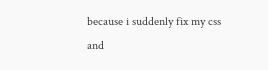because i suddenly fix my css and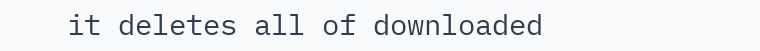it deletes all of downloaded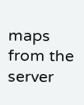maps from the server